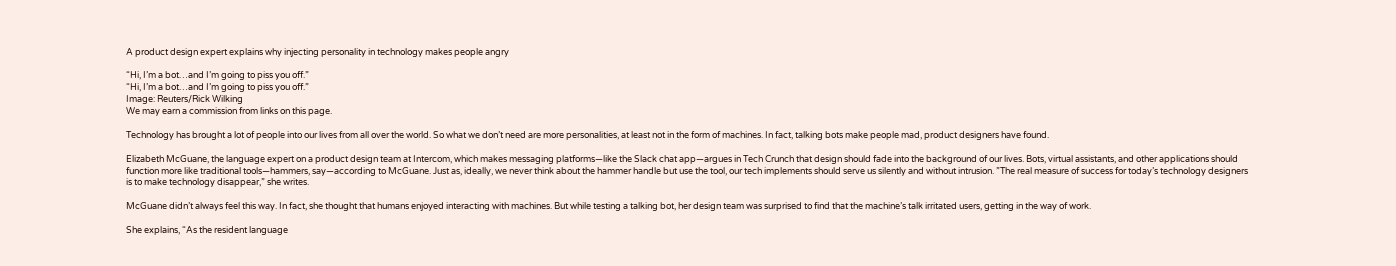A product design expert explains why injecting personality in technology makes people angry

“Hi, I’m a bot…and I’m going to piss you off.”
“Hi, I’m a bot…and I’m going to piss you off.”
Image: Reuters/Rick Wilking
We may earn a commission from links on this page.

Technology has brought a lot of people into our lives from all over the world. So what we don’t need are more personalities, at least not in the form of machines. In fact, talking bots make people mad, product designers have found.

Elizabeth McGuane, the language expert on a product design team at Intercom, which makes messaging platforms—like the Slack chat app—argues in Tech Crunch that design should fade into the background of our lives. Bots, virtual assistants, and other applications should function more like traditional tools—hammers, say—according to McGuane. Just as, ideally, we never think about the hammer handle but use the tool, our tech implements should serve us silently and without intrusion. ”The real measure of success for today’s technology designers is to make technology disappear,” she writes.

McGuane didn’t always feel this way. In fact, she thought that humans enjoyed interacting with machines. But while testing a talking bot, her design team was surprised to find that the machine’s talk irritated users, getting in the way of work.

She explains, “As the resident language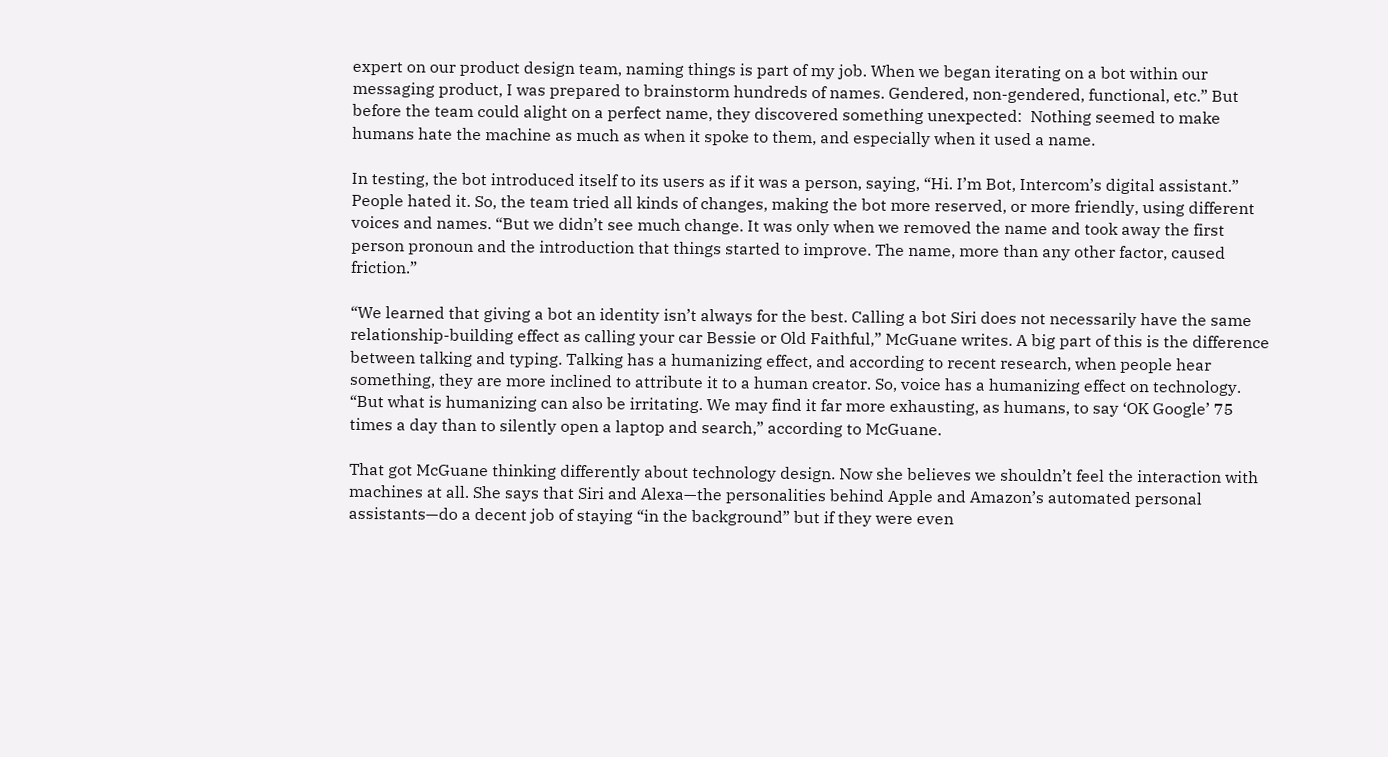expert on our product design team, naming things is part of my job. When we began iterating on a bot within our messaging product, I was prepared to brainstorm hundreds of names. Gendered, non-gendered, functional, etc.” But before the team could alight on a perfect name, they discovered something unexpected:  Nothing seemed to make humans hate the machine as much as when it spoke to them, and especially when it used a name.

In testing, the bot introduced itself to its users as if it was a person, saying, “Hi. I’m Bot, Intercom’s digital assistant.” People hated it. So, the team tried all kinds of changes, making the bot more reserved, or more friendly, using different voices and names. “But we didn’t see much change. It was only when we removed the name and took away the first person pronoun and the introduction that things started to improve. The name, more than any other factor, caused friction.”

“We learned that giving a bot an identity isn’t always for the best. Calling a bot Siri does not necessarily have the same relationship-building effect as calling your car Bessie or Old Faithful,” McGuane writes. A big part of this is the difference between talking and typing. Talking has a humanizing effect, and according to recent research, when people hear something, they are more inclined to attribute it to a human creator. So, voice has a humanizing effect on technology. “But what is humanizing can also be irritating. We may find it far more exhausting, as humans, to say ‘OK Google’ 75 times a day than to silently open a laptop and search,” according to McGuane.

That got McGuane thinking differently about technology design. Now she believes we shouldn’t feel the interaction with machines at all. She says that Siri and Alexa—the personalities behind Apple and Amazon’s automated personal assistants—do a decent job of staying “in the background” but if they were even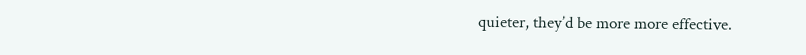quieter, they’d be more more effective.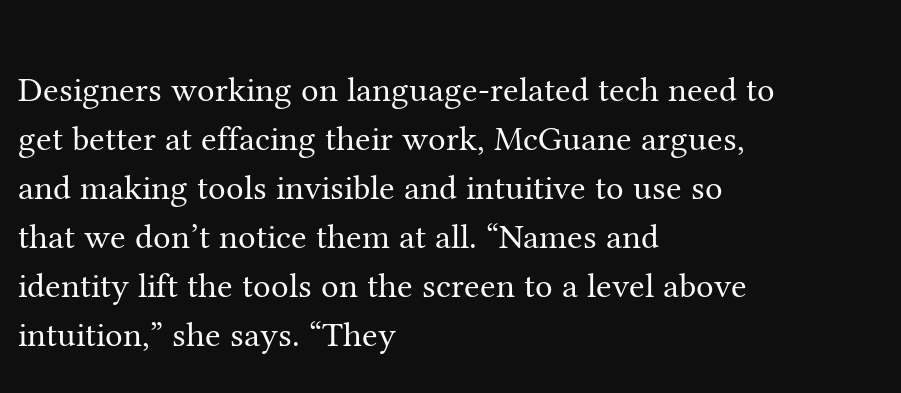Designers working on language-related tech need to get better at effacing their work, McGuane argues, and making tools invisible and intuitive to use so that we don’t notice them at all. “Names and identity lift the tools on the screen to a level above intuition,” she says. “They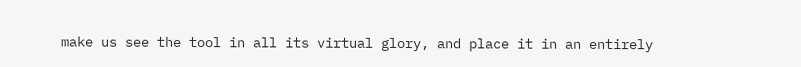make us see the tool in all its virtual glory, and place it in an entirely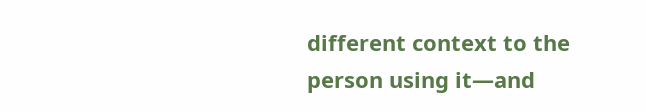different context to the person using it—and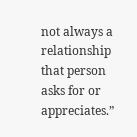not always a relationship that person asks for or appreciates.”